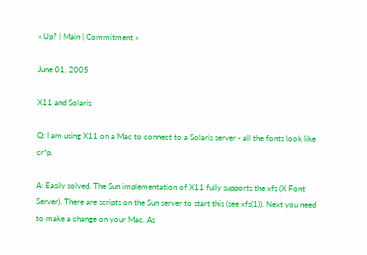« Up? | Main | Commitment »

June 01, 2005

X11 and Solaris

Q: I am using X11 on a Mac to connect to a Solaris server - all the fonts look like cr*p.

A: Easily solved. The Sun implementation of X11 fully supports the xfs (X Font Server). There are scripts on the Sun server to start this (see xfs(1)). Next you need to make a change on your Mac. As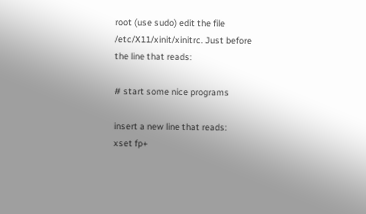root (use sudo) edit the file /etc/X11/xinit/xinitrc. Just before the line that reads:

# start some nice programs

insert a new line that reads:
xset fp+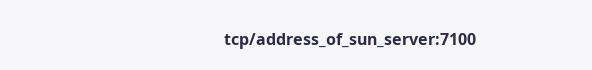tcp/address_of_sun_server:7100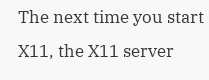The next time you start X11, the X11 server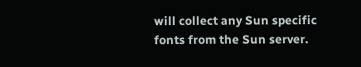will collect any Sun specific fonts from the Sun server.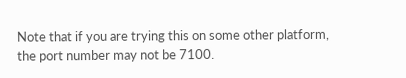Note that if you are trying this on some other platform, the port number may not be 7100.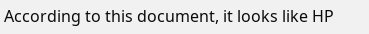According to this document, it looks like HP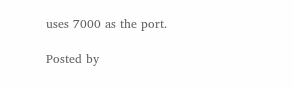uses 7000 as the port.

Posted by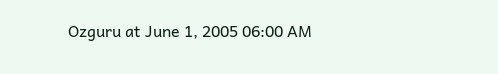Ozguru at June 1, 2005 06:00 AM